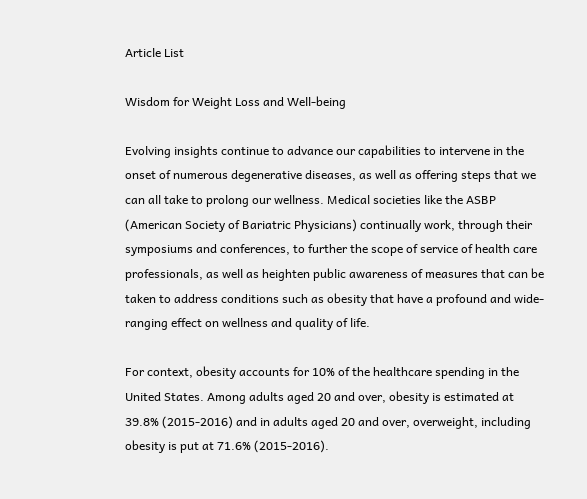Article List

Wisdom for Weight Loss and Well-being

Evolving insights continue to advance our capabilities to intervene in the onset of numerous degenerative diseases, as well as offering steps that we can all take to prolong our wellness. Medical societies like the ASBP (American Society of Bariatric Physicians) continually work, through their symposiums and conferences, to further the scope of service of health care professionals, as well as heighten public awareness of measures that can be taken to address conditions such as obesity that have a profound and wide-ranging effect on wellness and quality of life.

For context, obesity accounts for 10% of the healthcare spending in the United States. Among adults aged 20 and over, obesity is estimated at 39.8% (2015-2016) and in adults aged 20 and over, overweight, including obesity is put at 71.6% (2015-2016).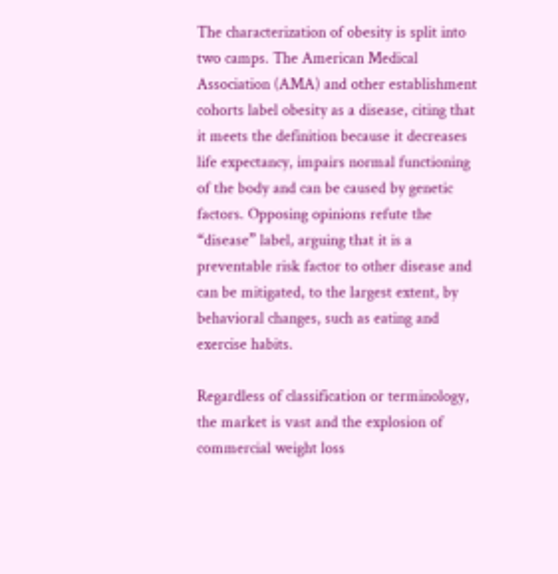The characterization of obesity is split into two camps. The American Medical Association (AMA) and other establishment cohorts label obesity as a disease, citing that it meets the definition because it decreases life expectancy, impairs normal functioning of the body and can be caused by genetic factors. Opposing opinions refute the “disease” label, arguing that it is a preventable risk factor to other disease and can be mitigated, to the largest extent, by behavioral changes, such as eating and exercise habits.

Regardless of classification or terminology, the market is vast and the explosion of commercial weight loss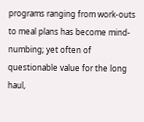programs ranging from work-outs to meal plans has become mind-numbing; yet often of questionable value for the long haul,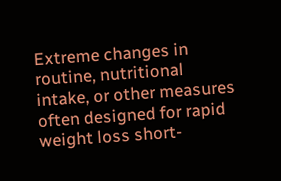Extreme changes in routine, nutritional intake, or other measures often designed for rapid weight loss short-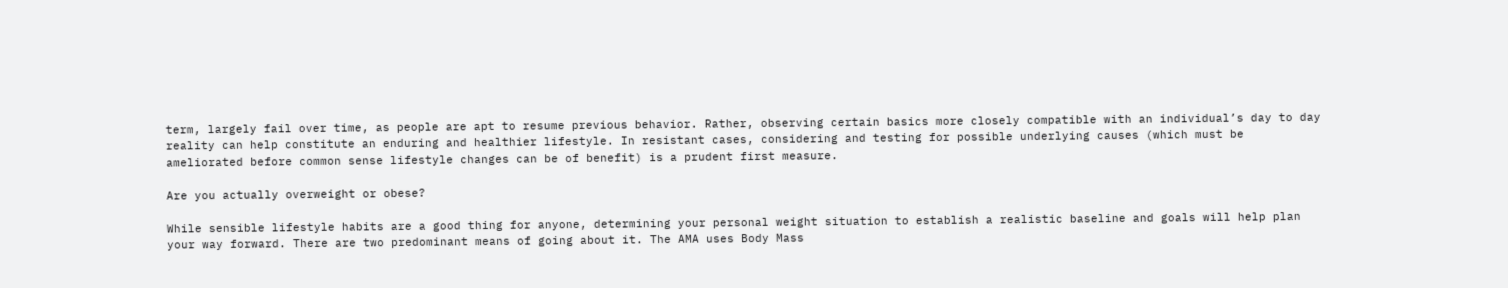term, largely fail over time, as people are apt to resume previous behavior. Rather, observing certain basics more closely compatible with an individual’s day to day reality can help constitute an enduring and healthier lifestyle. In resistant cases, considering and testing for possible underlying causes (which must be ameliorated before common sense lifestyle changes can be of benefit) is a prudent first measure.

Are you actually overweight or obese?

While sensible lifestyle habits are a good thing for anyone, determining your personal weight situation to establish a realistic baseline and goals will help plan your way forward. There are two predominant means of going about it. The AMA uses Body Mass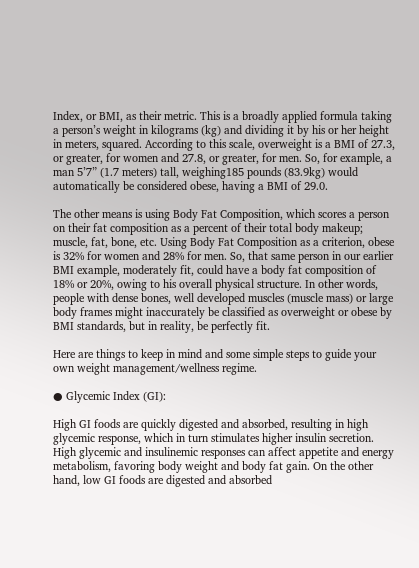Index, or BMI, as their metric. This is a broadly applied formula taking a person’s weight in kilograms (kg) and dividing it by his or her height in meters, squared. According to this scale, overweight is a BMI of 27.3, or greater, for women and 27.8, or greater, for men. So, for example, a man 5’7” (1.7 meters) tall, weighing185 pounds (83.9kg) would automatically be considered obese, having a BMI of 29.0.

The other means is using Body Fat Composition, which scores a person on their fat composition as a percent of their total body makeup; muscle, fat, bone, etc. Using Body Fat Composition as a criterion, obese is 32% for women and 28% for men. So, that same person in our earlier BMI example, moderately fit, could have a body fat composition of 18% or 20%, owing to his overall physical structure. In other words, people with dense bones, well developed muscles (muscle mass) or large body frames might inaccurately be classified as overweight or obese by BMI standards, but in reality, be perfectly fit.

Here are things to keep in mind and some simple steps to guide your own weight management/wellness regime.

● Glycemic Index (GI):

High GI foods are quickly digested and absorbed, resulting in high glycemic response, which in turn stimulates higher insulin secretion. High glycemic and insulinemic responses can affect appetite and energy metabolism, favoring body weight and body fat gain. On the other hand, low GI foods are digested and absorbed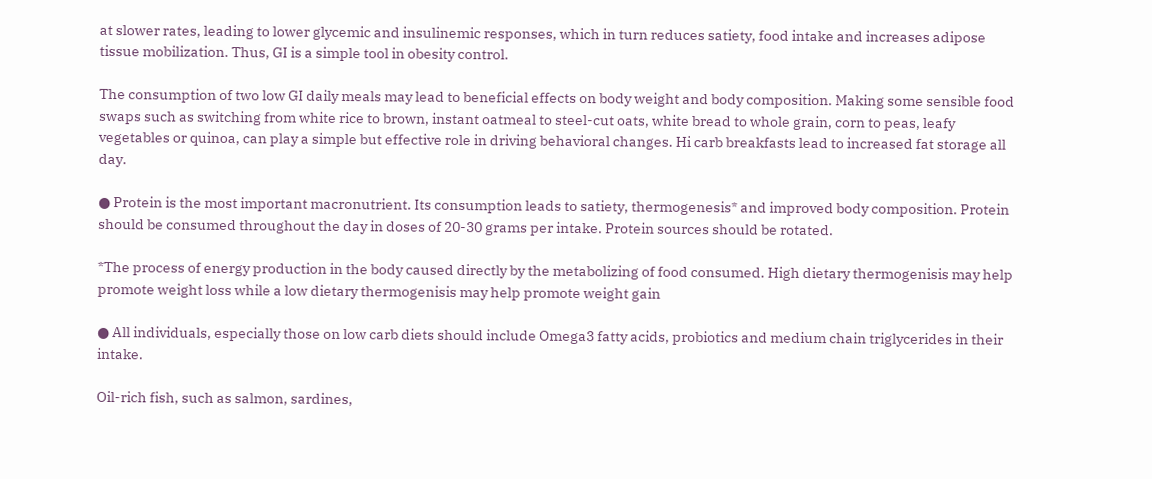at slower rates, leading to lower glycemic and insulinemic responses, which in turn reduces satiety, food intake and increases adipose tissue mobilization. Thus, GI is a simple tool in obesity control.

The consumption of two low GI daily meals may lead to beneficial effects on body weight and body composition. Making some sensible food swaps such as switching from white rice to brown, instant oatmeal to steel-cut oats, white bread to whole grain, corn to peas, leafy vegetables or quinoa, can play a simple but effective role in driving behavioral changes. Hi carb breakfasts lead to increased fat storage all day.

● Protein is the most important macronutrient. Its consumption leads to satiety, thermogenesis* and improved body composition. Protein should be consumed throughout the day in doses of 20-30 grams per intake. Protein sources should be rotated.

*The process of energy production in the body caused directly by the metabolizing of food consumed. High dietary thermogenisis may help promote weight loss while a low dietary thermogenisis may help promote weight gain

● All individuals, especially those on low carb diets should include Omega3 fatty acids, probiotics and medium chain triglycerides in their intake.

Oil-rich fish, such as salmon, sardines,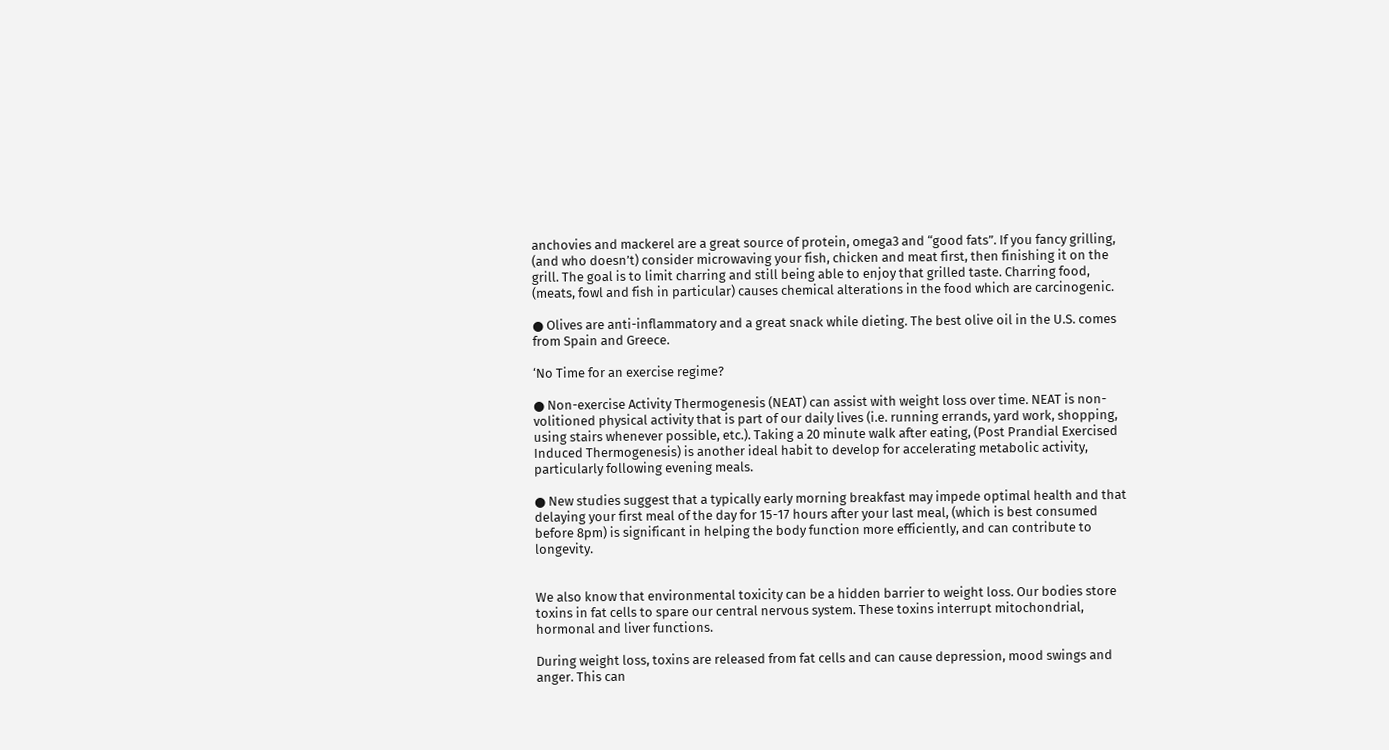anchovies and mackerel are a great source of protein, omega3 and “good fats”. If you fancy grilling, (and who doesn’t) consider microwaving your fish, chicken and meat first, then finishing it on the grill. The goal is to limit charring and still being able to enjoy that grilled taste. Charring food, (meats, fowl and fish in particular) causes chemical alterations in the food which are carcinogenic.

● Olives are anti-inflammatory and a great snack while dieting. The best olive oil in the U.S. comes from Spain and Greece.

‘No Time for an exercise regime?

● Non-exercise Activity Thermogenesis (NEAT) can assist with weight loss over time. NEAT is non-volitioned physical activity that is part of our daily lives (i.e. running errands, yard work, shopping, using stairs whenever possible, etc.). Taking a 20 minute walk after eating, (Post Prandial Exercised Induced Thermogenesis) is another ideal habit to develop for accelerating metabolic activity, particularly following evening meals.

● New studies suggest that a typically early morning breakfast may impede optimal health and that delaying your first meal of the day for 15-17 hours after your last meal, (which is best consumed before 8pm) is significant in helping the body function more efficiently, and can contribute to longevity.


We also know that environmental toxicity can be a hidden barrier to weight loss. Our bodies store toxins in fat cells to spare our central nervous system. These toxins interrupt mitochondrial, hormonal and liver functions.

During weight loss, toxins are released from fat cells and can cause depression, mood swings and anger. This can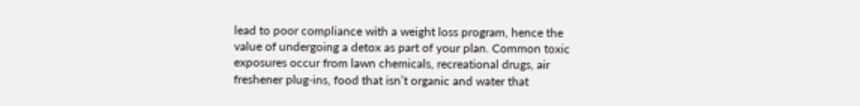lead to poor compliance with a weight loss program, hence the value of undergoing a detox as part of your plan. Common toxic exposures occur from lawn chemicals, recreational drugs, air freshener plug-ins, food that isn’t organic and water that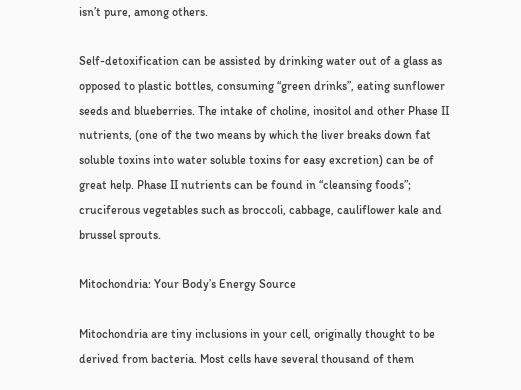isn’t pure, among others.

Self-detoxification can be assisted by drinking water out of a glass as opposed to plastic bottles, consuming “green drinks”, eating sunflower seeds and blueberries. The intake of choline, inositol and other Phase II nutrients, (one of the two means by which the liver breaks down fat soluble toxins into water soluble toxins for easy excretion) can be of great help. Phase II nutrients can be found in “cleansing foods”; cruciferous vegetables such as broccoli, cabbage, cauliflower kale and brussel sprouts.

Mitochondria: Your Body’s Energy Source

Mitochondria are tiny inclusions in your cell, originally thought to be derived from bacteria. Most cells have several thousand of them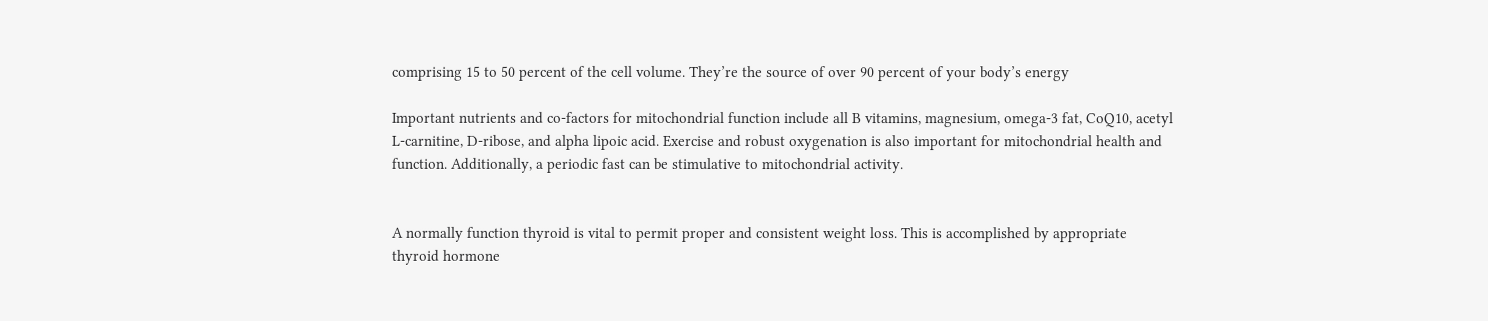comprising 15 to 50 percent of the cell volume. They’re the source of over 90 percent of your body’s energy

Important nutrients and co-factors for mitochondrial function include all B vitamins, magnesium, omega-3 fat, CoQ10, acetyl L-carnitine, D-ribose, and alpha lipoic acid. Exercise and robust oxygenation is also important for mitochondrial health and function. Additionally, a periodic fast can be stimulative to mitochondrial activity.


A normally function thyroid is vital to permit proper and consistent weight loss. This is accomplished by appropriate thyroid hormone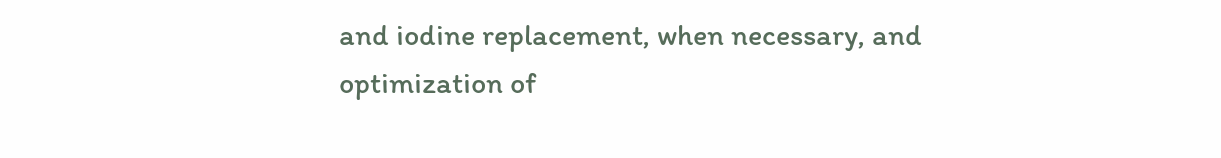and iodine replacement, when necessary, and optimization of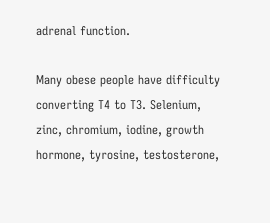adrenal function.

Many obese people have difficulty converting T4 to T3. Selenium, zinc, chromium, iodine, growth hormone, tyrosine, testosterone,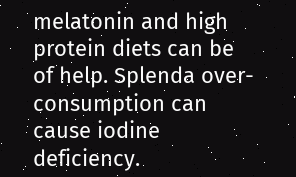melatonin and high protein diets can be of help. Splenda over-consumption can cause iodine deficiency.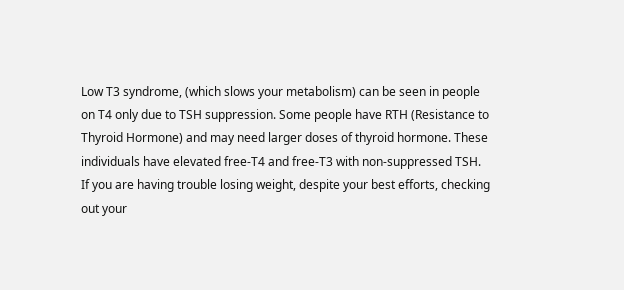Low T3 syndrome, (which slows your metabolism) can be seen in people on T4 only due to TSH suppression. Some people have RTH (Resistance to Thyroid Hormone) and may need larger doses of thyroid hormone. These individuals have elevated free-T4 and free-T3 with non-suppressed TSH. If you are having trouble losing weight, despite your best efforts, checking out your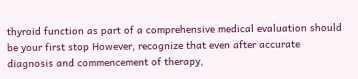thyroid function as part of a comprehensive medical evaluation should be your first stop However, recognize that even after accurate diagnosis and commencement of therapy,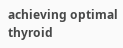achieving optimal thyroid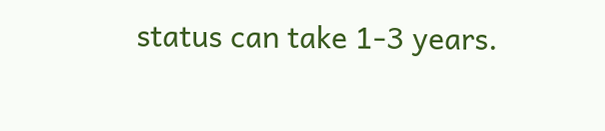status can take 1-3 years.